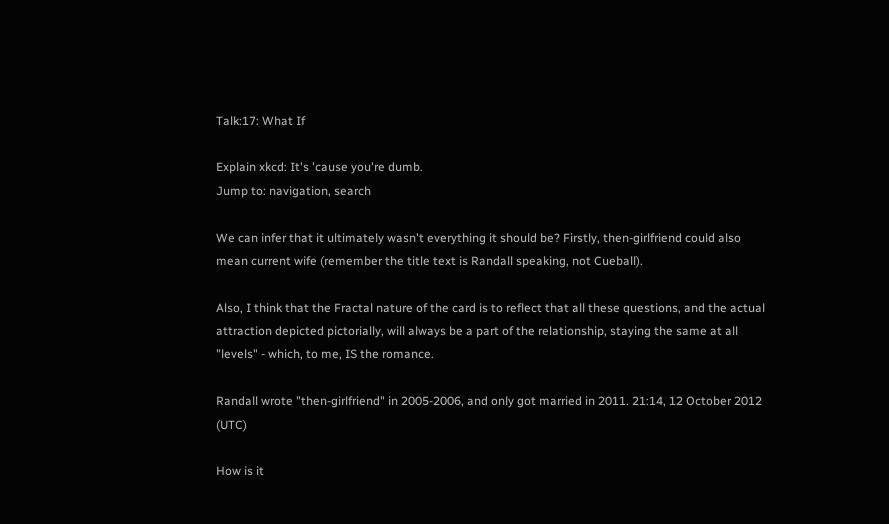Talk:17: What If

Explain xkcd: It's 'cause you're dumb.
Jump to: navigation, search

We can infer that it ultimately wasn't everything it should be? Firstly, then-girlfriend could also mean current wife (remember the title text is Randall speaking, not Cueball).

Also, I think that the Fractal nature of the card is to reflect that all these questions, and the actual attraction depicted pictorially, will always be a part of the relationship, staying the same at all "levels" - which, to me, IS the romance.

Randall wrote "then-girlfriend" in 2005-2006, and only got married in 2011. 21:14, 12 October 2012 (UTC)

How is it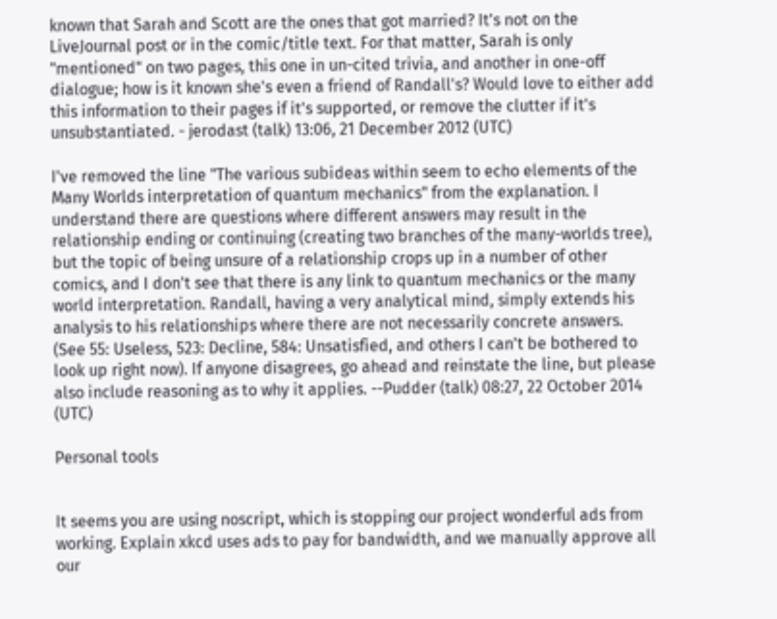known that Sarah and Scott are the ones that got married? It's not on the LiveJournal post or in the comic/title text. For that matter, Sarah is only "mentioned" on two pages, this one in un-cited trivia, and another in one-off dialogue; how is it known she's even a friend of Randall's? Would love to either add this information to their pages if it's supported, or remove the clutter if it's unsubstantiated. - jerodast (talk) 13:06, 21 December 2012 (UTC)

I've removed the line "The various subideas within seem to echo elements of the Many Worlds interpretation of quantum mechanics" from the explanation. I understand there are questions where different answers may result in the relationship ending or continuing (creating two branches of the many-worlds tree), but the topic of being unsure of a relationship crops up in a number of other comics, and I don't see that there is any link to quantum mechanics or the many world interpretation. Randall, having a very analytical mind, simply extends his analysis to his relationships where there are not necessarily concrete answers. (See 55: Useless, 523: Decline, 584: Unsatisfied, and others I can't be bothered to look up right now). If anyone disagrees, go ahead and reinstate the line, but please also include reasoning as to why it applies. --Pudder (talk) 08:27, 22 October 2014 (UTC)

Personal tools


It seems you are using noscript, which is stopping our project wonderful ads from working. Explain xkcd uses ads to pay for bandwidth, and we manually approve all our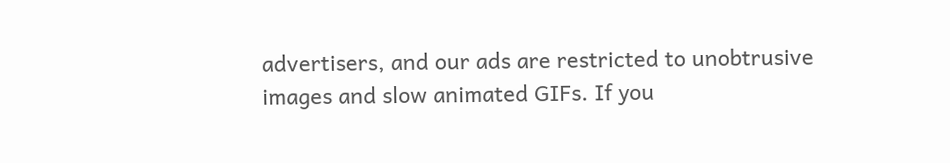advertisers, and our ads are restricted to unobtrusive images and slow animated GIFs. If you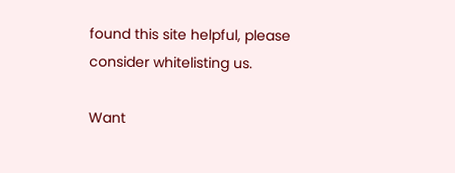found this site helpful, please consider whitelisting us.

Want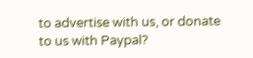to advertise with us, or donate to us with Paypal?